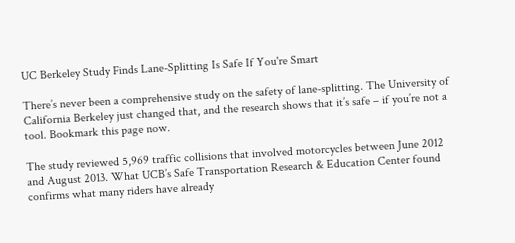UC Berkeley Study Finds Lane-Splitting Is Safe If You're Smart

There’s never been a comprehensive study on the safety of lane-splitting. The University of California Berkeley just changed that, and the research shows that it’s safe – if you’re not a tool. Bookmark this page now.

The study reviewed 5,969 traffic collisions that involved motorcycles between June 2012 and August 2013. What UCB’s Safe Transportation Research & Education Center found confirms what many riders have already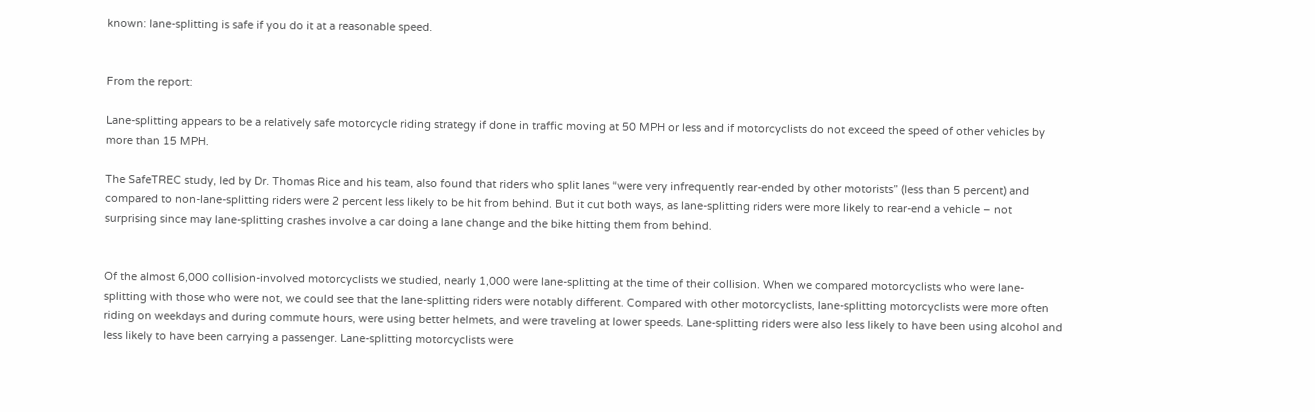known: lane-splitting is safe if you do it at a reasonable speed.


From the report:

Lane-splitting appears to be a relatively safe motorcycle riding strategy if done in traffic moving at 50 MPH or less and if motorcyclists do not exceed the speed of other vehicles by more than 15 MPH.

The SafeTREC study, led by Dr. Thomas Rice and his team, also found that riders who split lanes “were very infrequently rear-ended by other motorists” (less than 5 percent) and compared to non-lane-splitting riders were 2 percent less likely to be hit from behind. But it cut both ways, as lane-splitting riders were more likely to rear-end a vehicle – not surprising since may lane-splitting crashes involve a car doing a lane change and the bike hitting them from behind.


Of the almost 6,000 collision-involved motorcyclists we studied, nearly 1,000 were lane-splitting at the time of their collision. When we compared motorcyclists who were lane-splitting with those who were not, we could see that the lane-splitting riders were notably different. Compared with other motorcyclists, lane-splitting motorcyclists were more often riding on weekdays and during commute hours, were using better helmets, and were traveling at lower speeds. Lane-splitting riders were also less likely to have been using alcohol and less likely to have been carrying a passenger. Lane-splitting motorcyclists were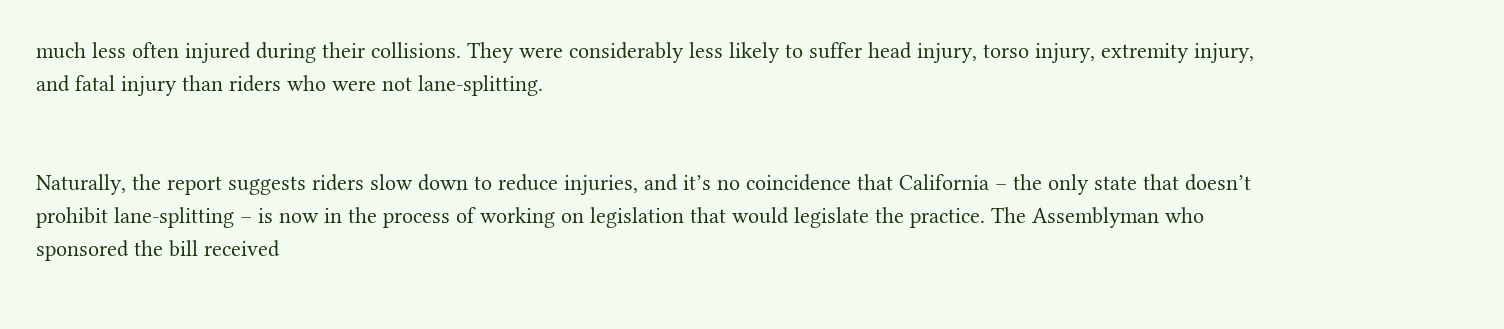much less often injured during their collisions. They were considerably less likely to suffer head injury, torso injury, extremity injury, and fatal injury than riders who were not lane-splitting.


Naturally, the report suggests riders slow down to reduce injuries, and it’s no coincidence that California – the only state that doesn’t prohibit lane-splitting – is now in the process of working on legislation that would legislate the practice. The Assemblyman who sponsored the bill received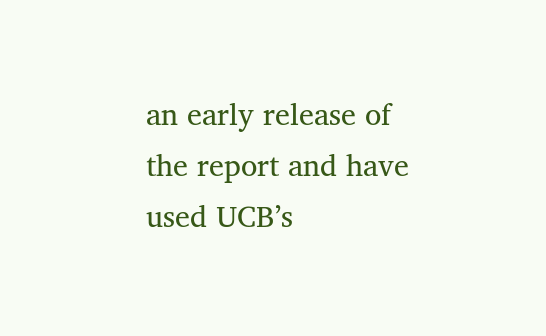an early release of the report and have used UCB’s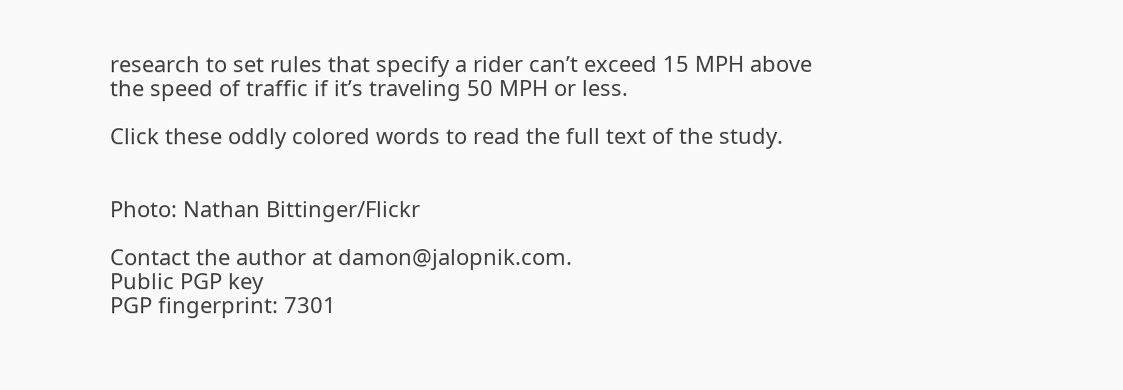research to set rules that specify a rider can’t exceed 15 MPH above the speed of traffic if it’s traveling 50 MPH or less.

Click these oddly colored words to read the full text of the study.


Photo: Nathan Bittinger/Flickr

Contact the author at damon@jalopnik.com.
Public PGP key
PGP fingerprint: 7301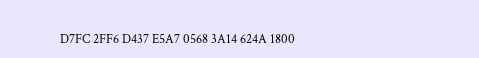D7FC 2FF6 D437 E5A7 0568 3A14 624A 1800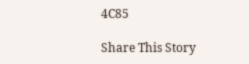4C85

Share This Story